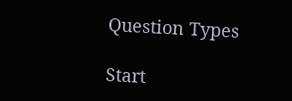Question Types

Start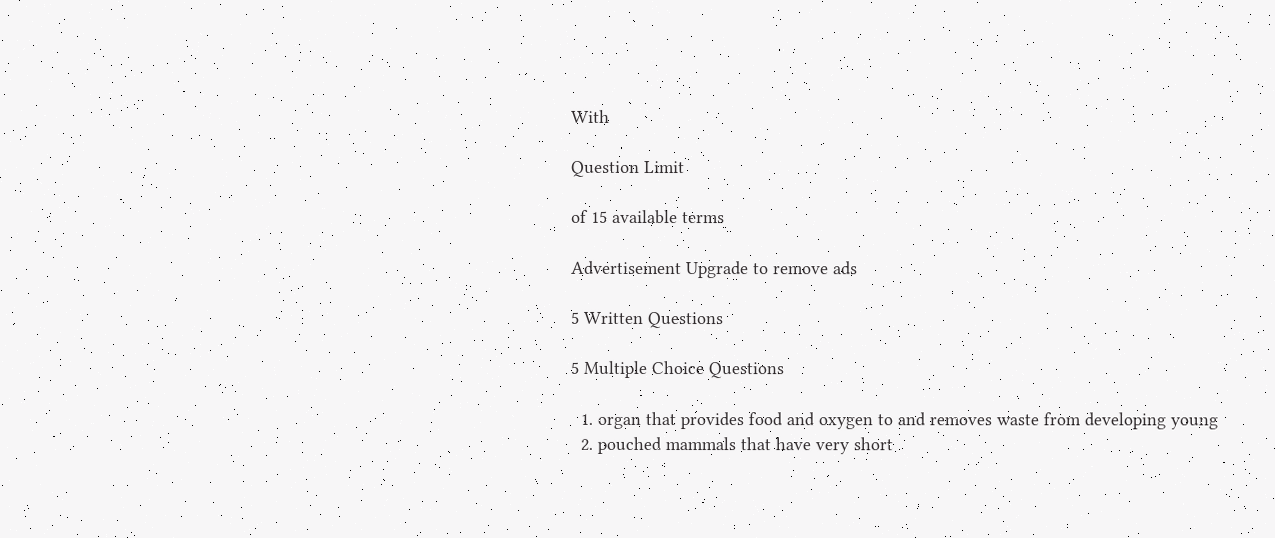With

Question Limit

of 15 available terms

Advertisement Upgrade to remove ads

5 Written Questions

5 Multiple Choice Questions

  1. organ that provides food and oxygen to and removes waste from developing young
  2. pouched mammals that have very short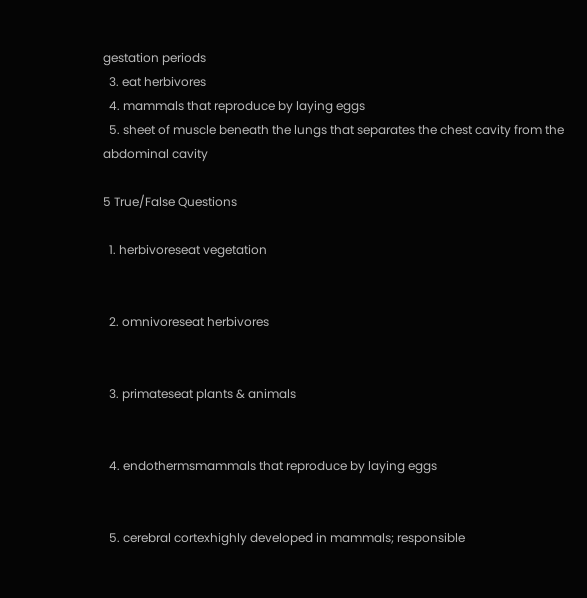gestation periods
  3. eat herbivores
  4. mammals that reproduce by laying eggs
  5. sheet of muscle beneath the lungs that separates the chest cavity from the abdominal cavity

5 True/False Questions

  1. herbivoreseat vegetation


  2. omnivoreseat herbivores


  3. primateseat plants & animals


  4. endothermsmammals that reproduce by laying eggs


  5. cerebral cortexhighly developed in mammals; responsible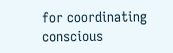for coordinating conscious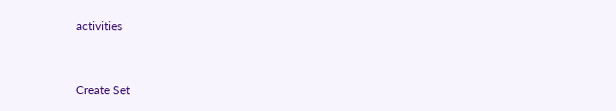activities


Create Set